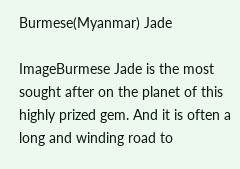Burmese(Myanmar) Jade

ImageBurmese Jade is the most sought after on the planet of this highly prized gem. And it is often a long and winding road to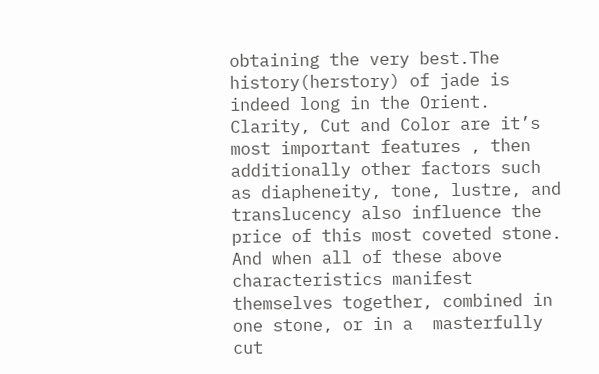obtaining the very best.The history(herstory) of jade is indeed long in the Orient.  Clarity, Cut and Color are it’s most important features , then additionally other factors such as diapheneity, tone, lustre, and translucency also influence the price of this most coveted stone. And when all of these above characteristics manifest themselves together, combined in one stone, or in a  masterfully cut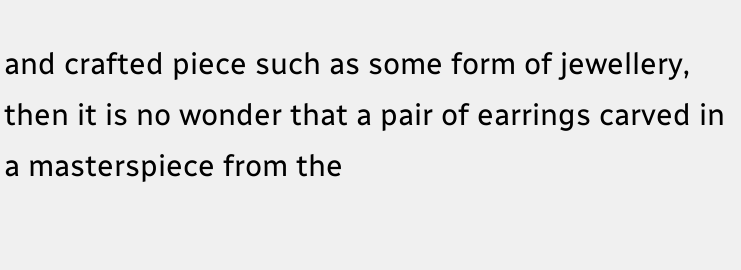and crafted piece such as some form of jewellery, then it is no wonder that a pair of earrings carved in a masterspiece from the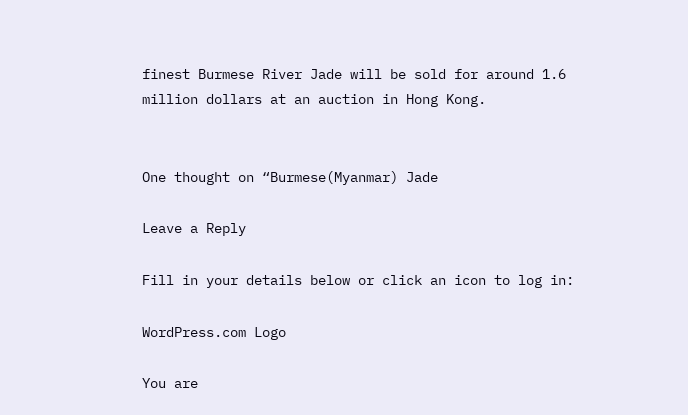finest Burmese River Jade will be sold for around 1.6 million dollars at an auction in Hong Kong.


One thought on “Burmese(Myanmar) Jade

Leave a Reply

Fill in your details below or click an icon to log in:

WordPress.com Logo

You are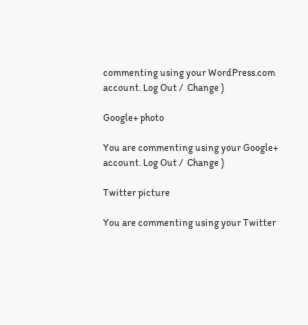commenting using your WordPress.com account. Log Out /  Change )

Google+ photo

You are commenting using your Google+ account. Log Out /  Change )

Twitter picture

You are commenting using your Twitter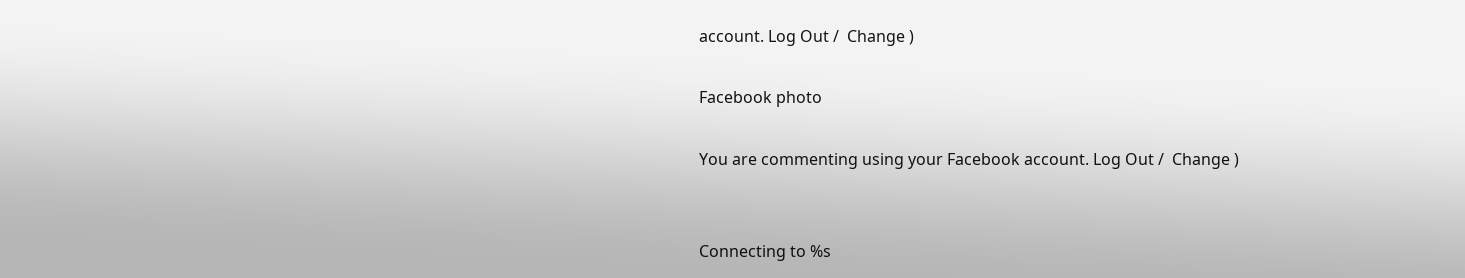account. Log Out /  Change )

Facebook photo

You are commenting using your Facebook account. Log Out /  Change )


Connecting to %s